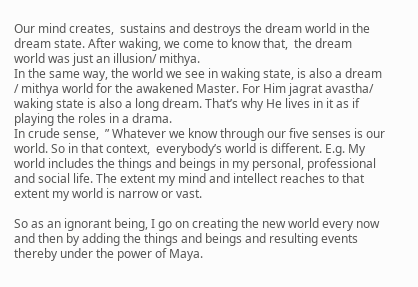Our mind creates,  sustains and destroys the dream world in the dream state. After waking, we come to know that,  the dream world was just an illusion/ mithya.
In the same way, the world we see in waking state, is also a dream / mithya world for the awakened Master. For Him jagrat avastha/ waking state is also a long dream. That’s why He lives in it as if playing the roles in a drama.
In crude sense,  ” Whatever we know through our five senses is our world. So in that context,  everybody’s world is different. E.g. My world includes the things and beings in my personal, professional and social life. The extent my mind and intellect reaches to that extent my world is narrow or vast.

So as an ignorant being, I go on creating the new world every now and then by adding the things and beings and resulting events thereby under the power of Maya.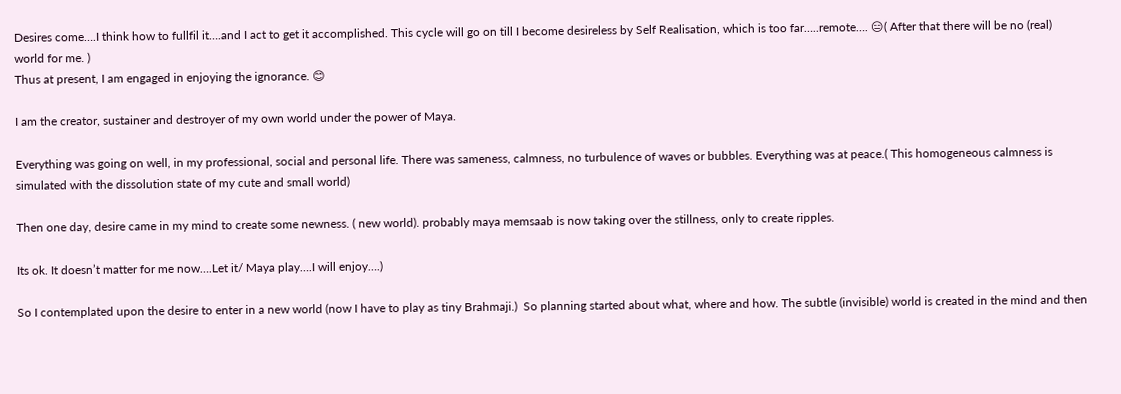Desires come….I think how to fullfil it….and I act to get it accomplished. This cycle will go on till I become desireless by Self Realisation, which is too far…..remote…. 😑( After that there will be no (real) world for me. )
Thus at present, I am engaged in enjoying the ignorance. 😊

I am the creator, sustainer and destroyer of my own world under the power of Maya.

Everything was going on well, in my professional, social and personal life. There was sameness, calmness, no turbulence of waves or bubbles. Everything was at peace.( This homogeneous calmness is simulated with the dissolution state of my cute and small world)

Then one day, desire came in my mind to create some newness. ( new world). probably maya memsaab is now taking over the stillness, only to create ripples.

Its ok. It doesn’t matter for me now….Let it/ Maya play….I will enjoy….)

So I contemplated upon the desire to enter in a new world (now I have to play as tiny Brahmaji.)  So planning started about what, where and how. The subtle (invisible) world is created in the mind and then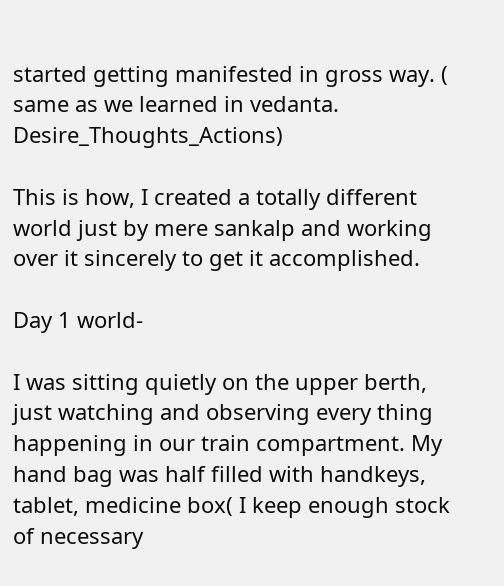started getting manifested in gross way. ( same as we learned in vedanta. Desire_Thoughts_Actions)

This is how, I created a totally different world just by mere sankalp and working over it sincerely to get it accomplished.

Day 1 world-

I was sitting quietly on the upper berth, just watching and observing every thing happening in our train compartment. My hand bag was half filled with handkeys,  tablet, medicine box( I keep enough stock of necessary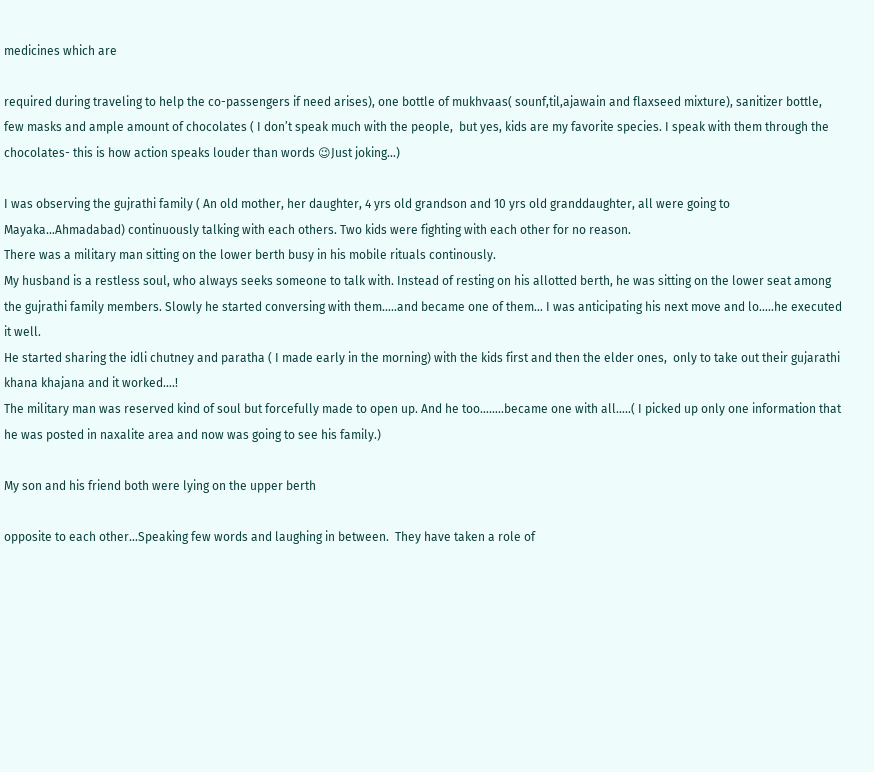medicines which are

required during traveling to help the co-passengers if need arises), one bottle of mukhvaas( sounf,til,ajawain and flaxseed mixture), sanitizer bottle, few masks and ample amount of chocolates ( I don’t speak much with the people,  but yes, kids are my favorite species. I speak with them through the chocolates- this is how action speaks louder than words 😉Just joking…)

I was observing the gujrathi family ( An old mother, her daughter, 4 yrs old grandson and 10 yrs old granddaughter, all were going to Mayaka…Ahmadabad) continuously talking with each others. Two kids were fighting with each other for no reason.
There was a military man sitting on the lower berth busy in his mobile rituals continously.
My husband is a restless soul, who always seeks someone to talk with. Instead of resting on his allotted berth, he was sitting on the lower seat among the gujrathi family members. Slowly he started conversing with them…..and became one of them… I was anticipating his next move and lo…..he executed it well.
He started sharing the idli chutney and paratha ( I made early in the morning) with the kids first and then the elder ones,  only to take out their gujarathi khana khajana and it worked….!
The military man was reserved kind of soul but forcefully made to open up. And he too……..became one with all…..( I picked up only one information that he was posted in naxalite area and now was going to see his family.)

My son and his friend both were lying on the upper berth

opposite to each other…Speaking few words and laughing in between.  They have taken a role of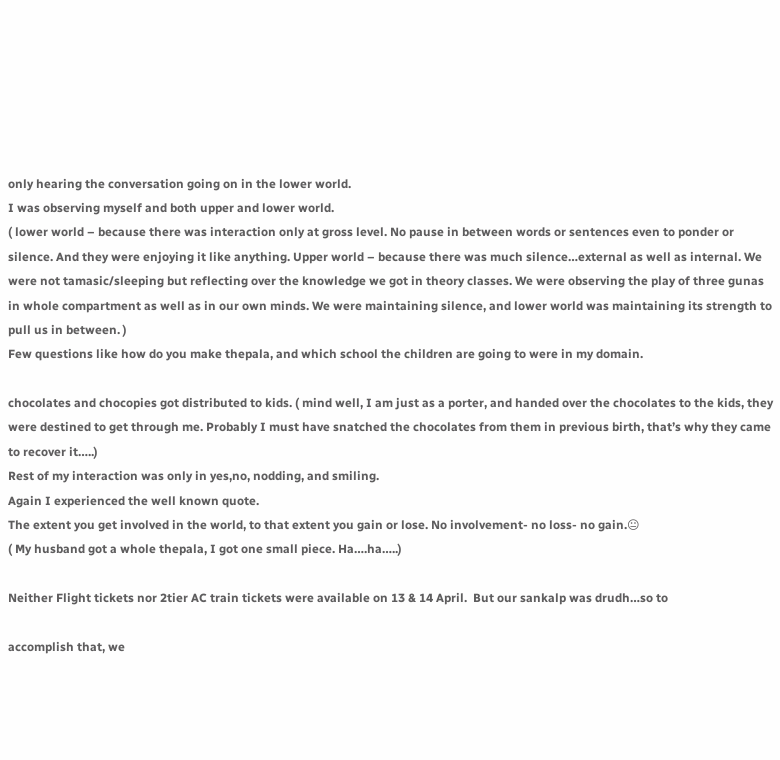only hearing the conversation going on in the lower world.
I was observing myself and both upper and lower world.
( lower world – because there was interaction only at gross level. No pause in between words or sentences even to ponder or silence. And they were enjoying it like anything. Upper world – because there was much silence…external as well as internal. We were not tamasic/sleeping but reflecting over the knowledge we got in theory classes. We were observing the play of three gunas in whole compartment as well as in our own minds. We were maintaining silence, and lower world was maintaining its strength to pull us in between. )
Few questions like how do you make thepala, and which school the children are going to were in my domain.

chocolates and chocopies got distributed to kids. ( mind well, I am just as a porter, and handed over the chocolates to the kids, they were destined to get through me. Probably I must have snatched the chocolates from them in previous birth, that’s why they came to recover it…..)
Rest of my interaction was only in yes,no, nodding, and smiling.
Again I experienced the well known quote.
The extent you get involved in the world, to that extent you gain or lose. No involvement- no loss- no gain.😐
( My husband got a whole thepala, I got one small piece. Ha….ha…..)

Neither Flight tickets nor 2tier AC train tickets were available on 13 & 14 April.  But our sankalp was drudh…so to

accomplish that, we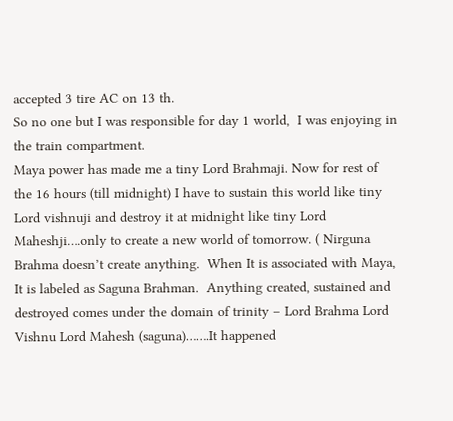accepted 3 tire AC on 13 th.
So no one but I was responsible for day 1 world,  I was enjoying in the train compartment.
Maya power has made me a tiny Lord Brahmaji. Now for rest of the 16 hours (till midnight) I have to sustain this world like tiny Lord vishnuji and destroy it at midnight like tiny Lord Maheshji….only to create a new world of tomorrow. ( Nirguna Brahma doesn’t create anything.  When It is associated with Maya, It is labeled as Saguna Brahman.  Anything created, sustained and destroyed comes under the domain of trinity – Lord Brahma Lord Vishnu Lord Mahesh (saguna)…….It happened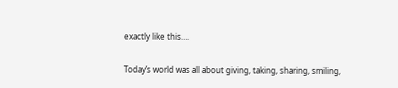exactly like this….

Today’s world was all about giving, taking, sharing, smiling,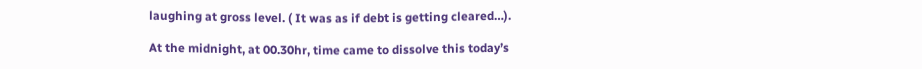laughing at gross level. ( It was as if debt is getting cleared…).

At the midnight, at 00.30hr, time came to dissolve this today’s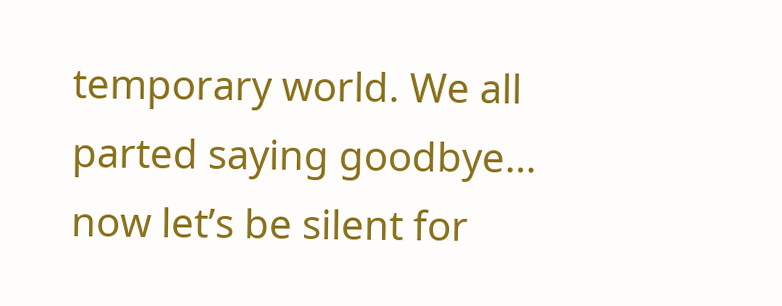temporary world. We all parted saying goodbye…
now let’s be silent for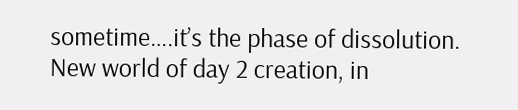sometime….it’s the phase of dissolution.
New world of day 2 creation, in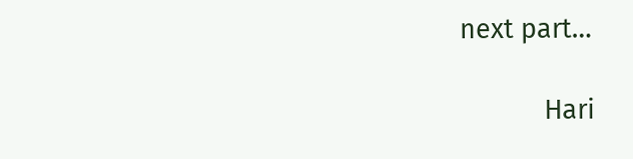next part…

            Hari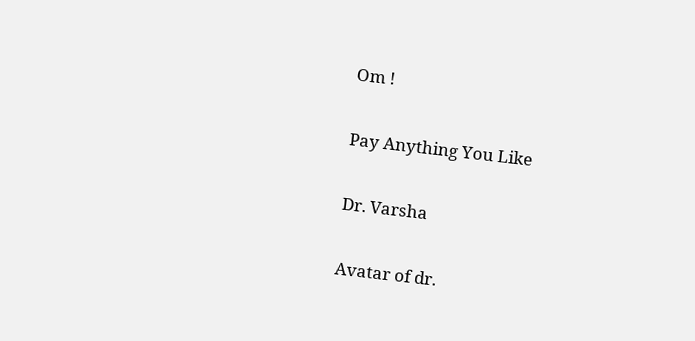Om !

Pay Anything You Like

Dr. Varsha

Avatar of dr.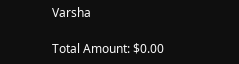Varsha

Total Amount: $0.00